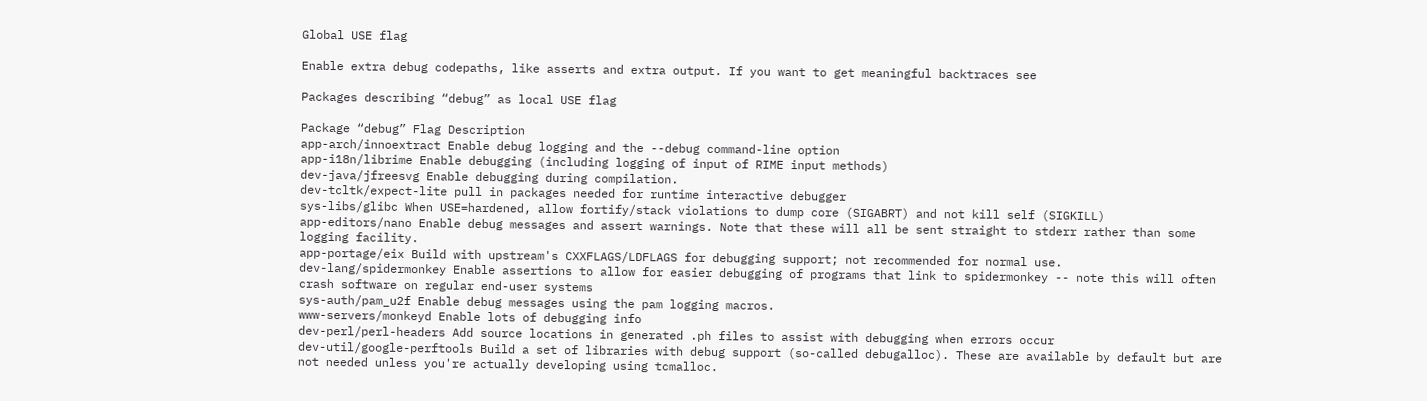Global USE flag

Enable extra debug codepaths, like asserts and extra output. If you want to get meaningful backtraces see

Packages describing “debug” as local USE flag

Package “debug” Flag Description
app-arch/innoextract Enable debug logging and the --debug command-line option
app-i18n/librime Enable debugging (including logging of input of RIME input methods)
dev-java/jfreesvg Enable debugging during compilation.
dev-tcltk/expect-lite pull in packages needed for runtime interactive debugger
sys-libs/glibc When USE=hardened, allow fortify/stack violations to dump core (SIGABRT) and not kill self (SIGKILL)
app-editors/nano Enable debug messages and assert warnings. Note that these will all be sent straight to stderr rather than some logging facility.
app-portage/eix Build with upstream's CXXFLAGS/LDFLAGS for debugging support; not recommended for normal use.
dev-lang/spidermonkey Enable assertions to allow for easier debugging of programs that link to spidermonkey -- note this will often crash software on regular end-user systems
sys-auth/pam_u2f Enable debug messages using the pam logging macros.
www-servers/monkeyd Enable lots of debugging info
dev-perl/perl-headers Add source locations in generated .ph files to assist with debugging when errors occur
dev-util/google-perftools Build a set of libraries with debug support (so-called debugalloc). These are available by default but are not needed unless you're actually developing using tcmalloc.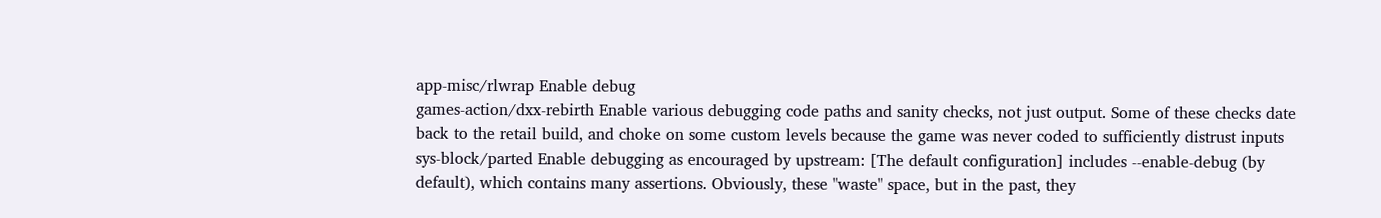app-misc/rlwrap Enable debug
games-action/dxx-rebirth Enable various debugging code paths and sanity checks, not just output. Some of these checks date back to the retail build, and choke on some custom levels because the game was never coded to sufficiently distrust inputs
sys-block/parted Enable debugging as encouraged by upstream: [The default configuration] includes --enable-debug (by default), which contains many assertions. Obviously, these "waste" space, but in the past, they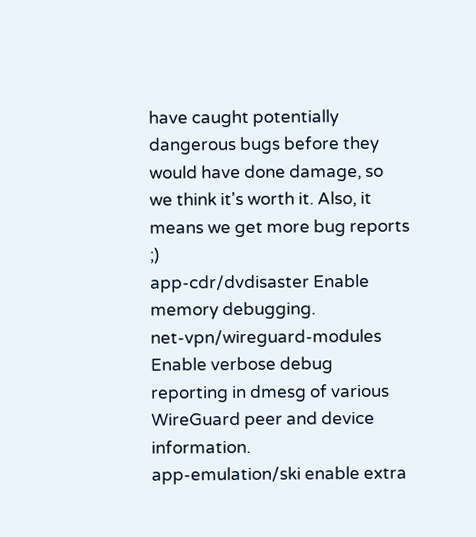have caught potentially dangerous bugs before they would have done damage, so we think it's worth it. Also, it means we get more bug reports ;)
app-cdr/dvdisaster Enable memory debugging.
net-vpn/wireguard-modules Enable verbose debug reporting in dmesg of various WireGuard peer and device information.
app-emulation/ski enable extra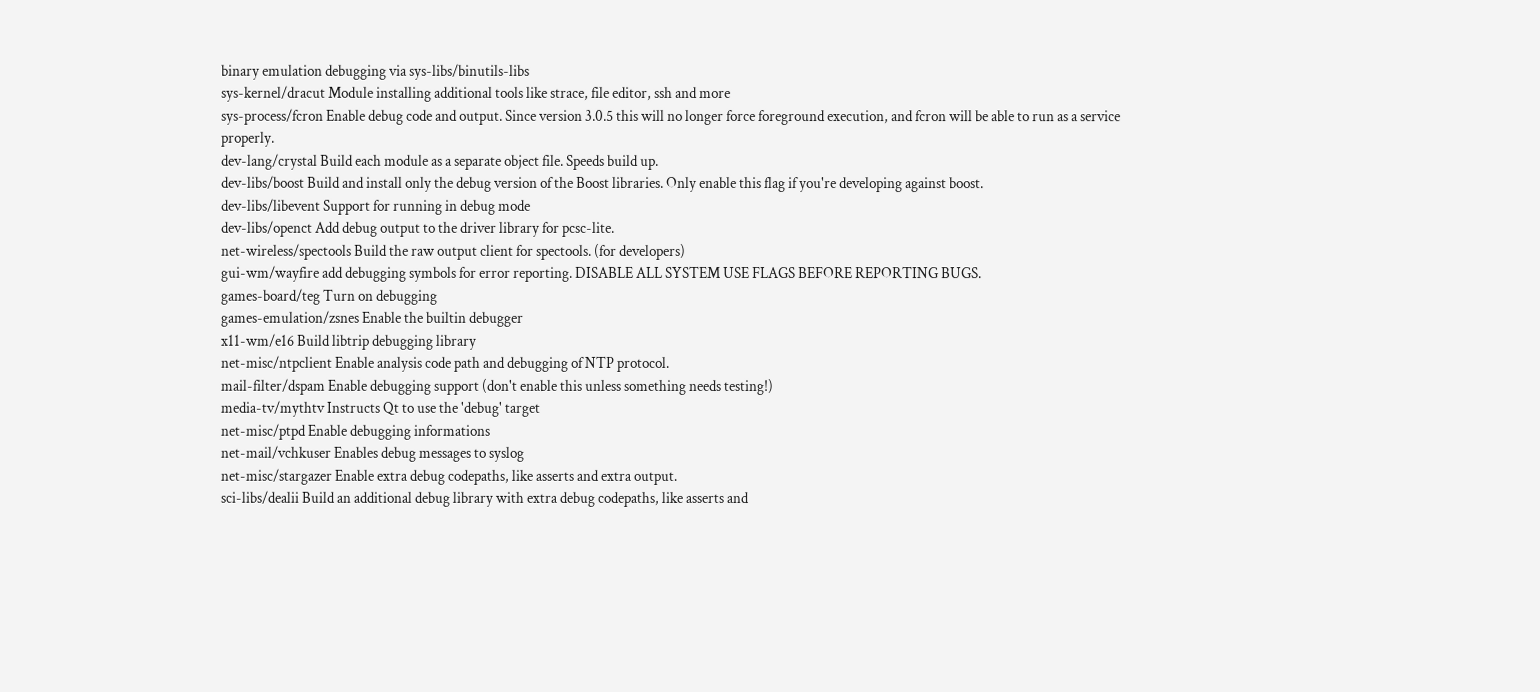binary emulation debugging via sys-libs/binutils-libs
sys-kernel/dracut Module installing additional tools like strace, file editor, ssh and more
sys-process/fcron Enable debug code and output. Since version 3.0.5 this will no longer force foreground execution, and fcron will be able to run as a service properly.
dev-lang/crystal Build each module as a separate object file. Speeds build up.
dev-libs/boost Build and install only the debug version of the Boost libraries. Only enable this flag if you're developing against boost.
dev-libs/libevent Support for running in debug mode
dev-libs/openct Add debug output to the driver library for pcsc-lite.
net-wireless/spectools Build the raw output client for spectools. (for developers)
gui-wm/wayfire add debugging symbols for error reporting. DISABLE ALL SYSTEM USE FLAGS BEFORE REPORTING BUGS.
games-board/teg Turn on debugging
games-emulation/zsnes Enable the builtin debugger
x11-wm/e16 Build libtrip debugging library
net-misc/ntpclient Enable analysis code path and debugging of NTP protocol.
mail-filter/dspam Enable debugging support (don't enable this unless something needs testing!)
media-tv/mythtv Instructs Qt to use the 'debug' target
net-misc/ptpd Enable debugging informations
net-mail/vchkuser Enables debug messages to syslog
net-misc/stargazer Enable extra debug codepaths, like asserts and extra output.
sci-libs/dealii Build an additional debug library with extra debug codepaths, like asserts and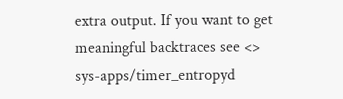extra output. If you want to get meaningful backtraces see <>
sys-apps/timer_entropyd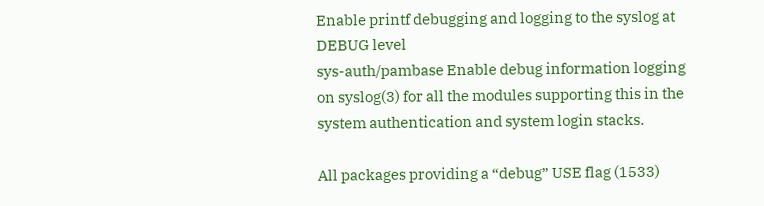Enable printf debugging and logging to the syslog at DEBUG level
sys-auth/pambase Enable debug information logging on syslog(3) for all the modules supporting this in the system authentication and system login stacks.

All packages providing a “debug” USE flag (1533)